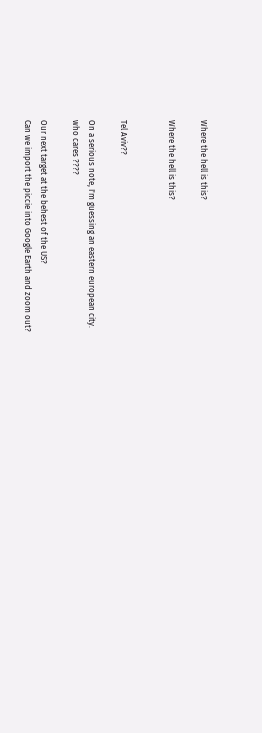Where the hell is this?

Where the hell is this?


Tel Aviv??

On a serious note, I'm guessing an eastern european city.
who cares ????

Our next target at the behest of the US?
Can we import the piccie into Google Earth and zoom out?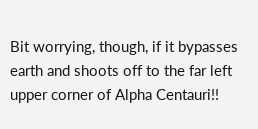Bit worrying, though, if it bypasses earth and shoots off to the far left upper corner of Alpha Centauri!!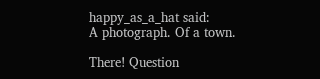happy_as_a_hat said:
A photograph. Of a town.

There! Question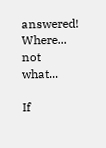answered!
Where... not what...

If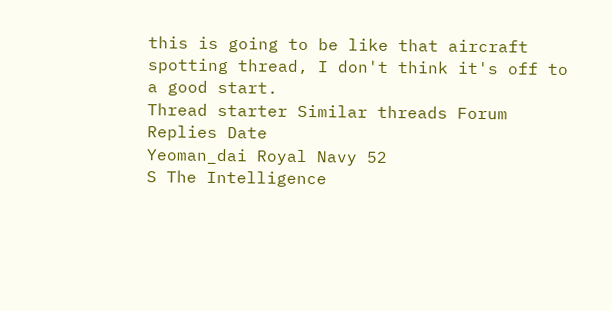this is going to be like that aircraft spotting thread, I don't think it's off to a good start.
Thread starter Similar threads Forum Replies Date
Yeoman_dai Royal Navy 52
S The Intelligence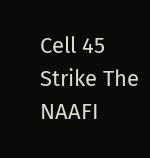Cell 45
Strike The NAAFI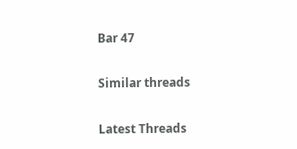Bar 47

Similar threads

Latest Threads